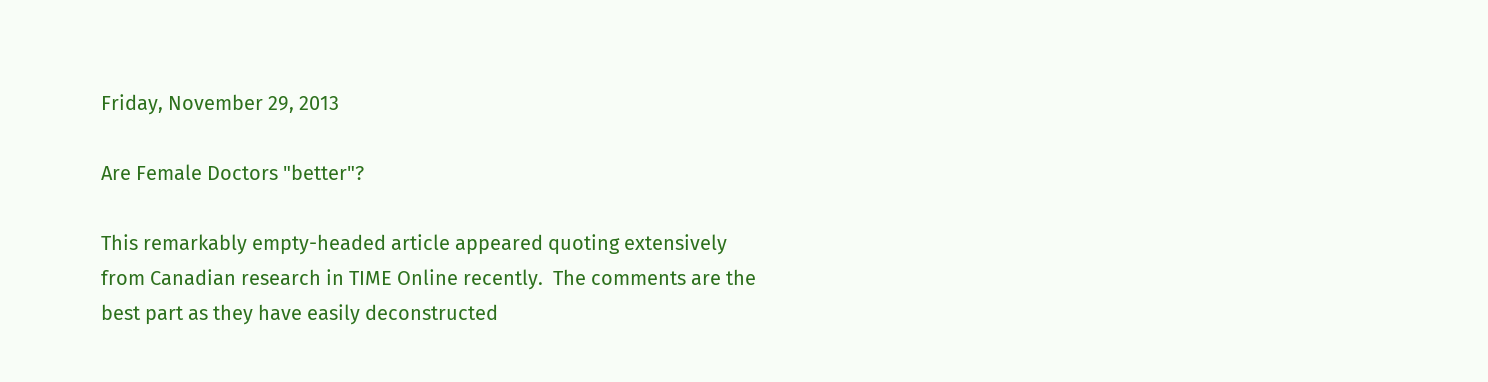Friday, November 29, 2013

Are Female Doctors "better"?

This remarkably empty-headed article appeared quoting extensively from Canadian research in TIME Online recently.  The comments are the best part as they have easily deconstructed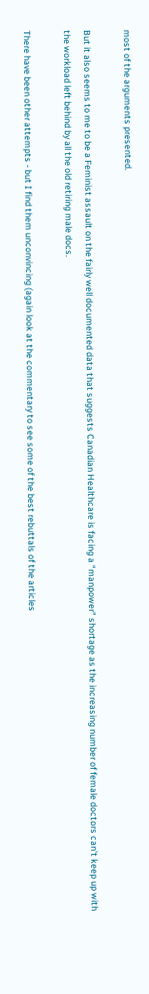most of the arguments presented.

But it also seems to me to be a Feminist assault on the fairly well documented data that suggests Canadian Healthcare is facing a "manpower" shortage as the increasing number of female doctors can't keep up with the workload left behind by all the old retiring male docs.

There have been other attempts - but I find them unconvincing (again look at the commentary to see some of the best rebuttals of the articles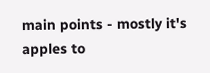main points - mostly it's apples to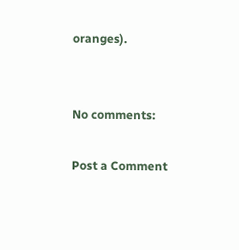oranges).


No comments:

Post a Comment